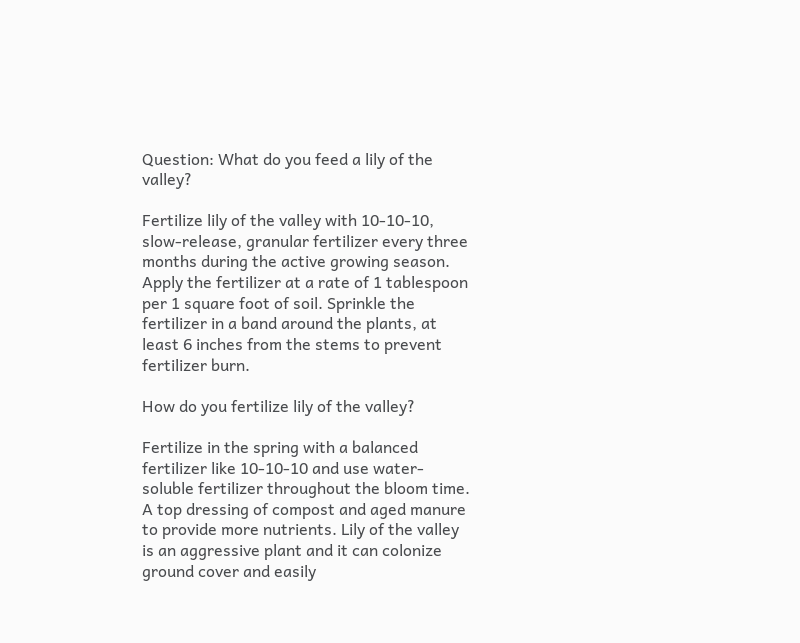Question: What do you feed a lily of the valley?

Fertilize lily of the valley with 10-10-10, slow-release, granular fertilizer every three months during the active growing season. Apply the fertilizer at a rate of 1 tablespoon per 1 square foot of soil. Sprinkle the fertilizer in a band around the plants, at least 6 inches from the stems to prevent fertilizer burn.

How do you fertilize lily of the valley?

Fertilize in the spring with a balanced fertilizer like 10-10-10 and use water-soluble fertilizer throughout the bloom time. A top dressing of compost and aged manure to provide more nutrients. Lily of the valley is an aggressive plant and it can colonize ground cover and easily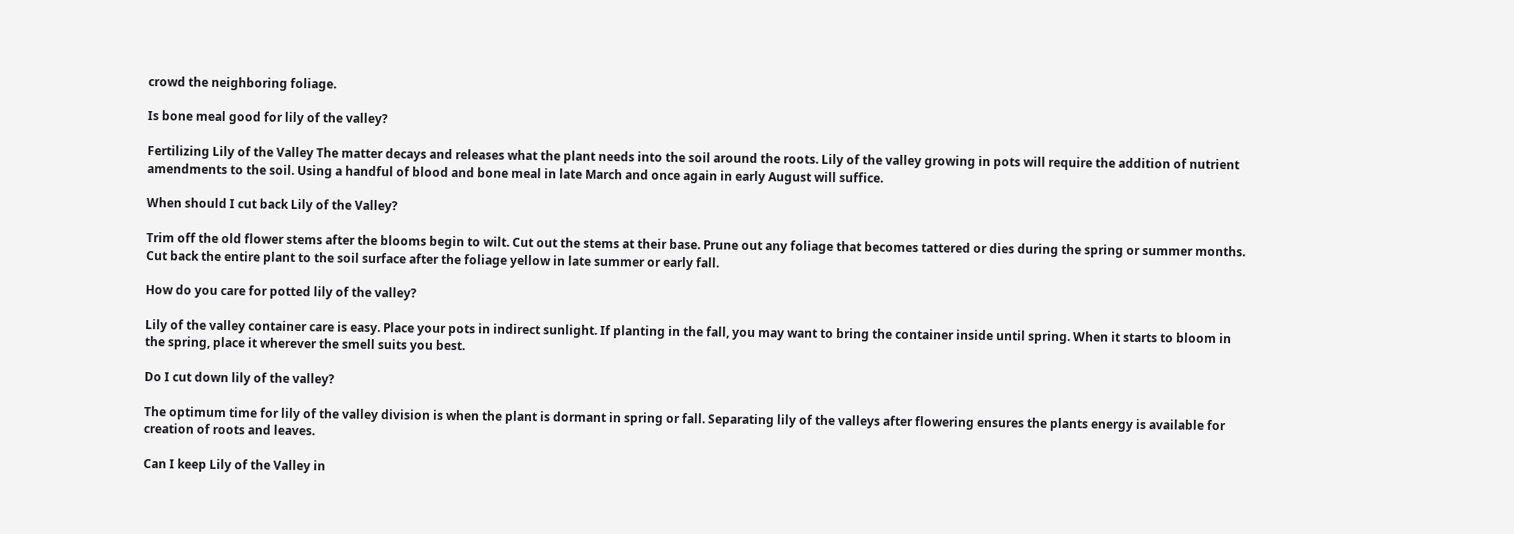crowd the neighboring foliage.

Is bone meal good for lily of the valley?

Fertilizing Lily of the Valley The matter decays and releases what the plant needs into the soil around the roots. Lily of the valley growing in pots will require the addition of nutrient amendments to the soil. Using a handful of blood and bone meal in late March and once again in early August will suffice.

When should I cut back Lily of the Valley?

Trim off the old flower stems after the blooms begin to wilt. Cut out the stems at their base. Prune out any foliage that becomes tattered or dies during the spring or summer months. Cut back the entire plant to the soil surface after the foliage yellow in late summer or early fall.

How do you care for potted lily of the valley?

Lily of the valley container care is easy. Place your pots in indirect sunlight. If planting in the fall, you may want to bring the container inside until spring. When it starts to bloom in the spring, place it wherever the smell suits you best.

Do I cut down lily of the valley?

The optimum time for lily of the valley division is when the plant is dormant in spring or fall. Separating lily of the valleys after flowering ensures the plants energy is available for creation of roots and leaves.

Can I keep Lily of the Valley in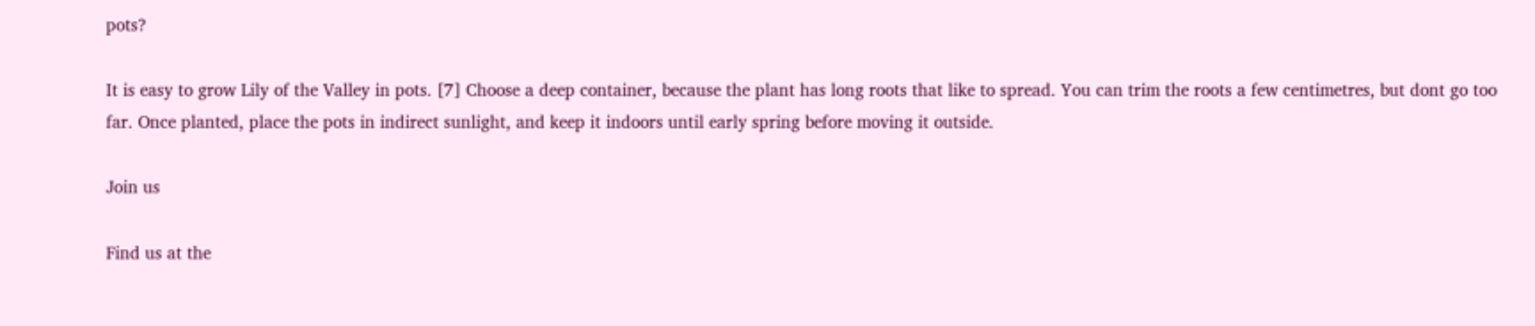pots?

It is easy to grow Lily of the Valley in pots. [7] Choose a deep container, because the plant has long roots that like to spread. You can trim the roots a few centimetres, but dont go too far. Once planted, place the pots in indirect sunlight, and keep it indoors until early spring before moving it outside.

Join us

Find us at the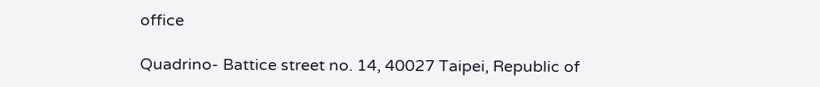office

Quadrino- Battice street no. 14, 40027 Taipei, Republic of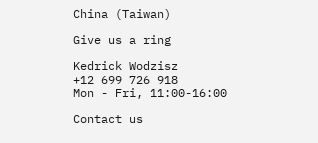China (Taiwan)

Give us a ring

Kedrick Wodzisz
+12 699 726 918
Mon - Fri, 11:00-16:00

Contact us